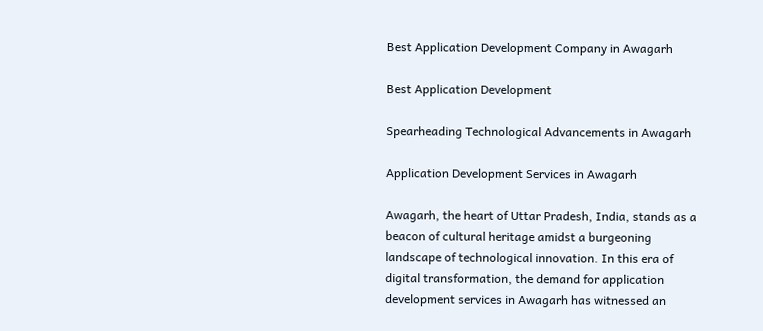Best Application Development Company in Awagarh

Best Application Development

Spearheading Technological Advancements in Awagarh

Application Development Services in Awagarh

Awagarh, the heart of Uttar Pradesh, India, stands as a beacon of cultural heritage amidst a burgeoning landscape of technological innovation. In this era of digital transformation, the demand for application development services in Awagarh has witnessed an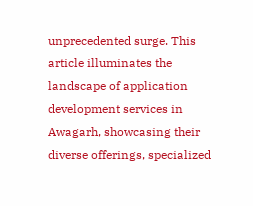unprecedented surge. This article illuminates the landscape of application development services in Awagarh, showcasing their diverse offerings, specialized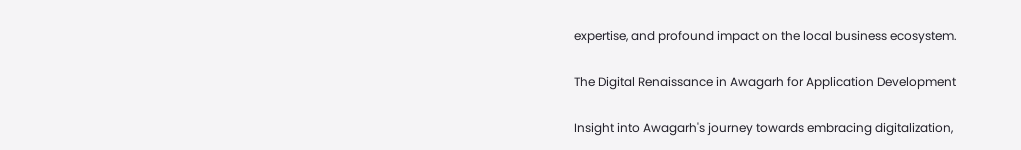expertise, and profound impact on the local business ecosystem.

The Digital Renaissance in Awagarh for Application Development

Insight into Awagarh's journey towards embracing digitalization,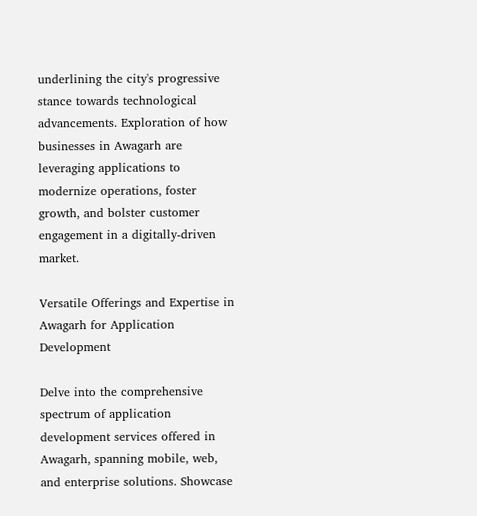underlining the city's progressive stance towards technological advancements. Exploration of how businesses in Awagarh are leveraging applications to modernize operations, foster growth, and bolster customer engagement in a digitally-driven market.

Versatile Offerings and Expertise in Awagarh for Application Development

Delve into the comprehensive spectrum of application development services offered in Awagarh, spanning mobile, web, and enterprise solutions. Showcase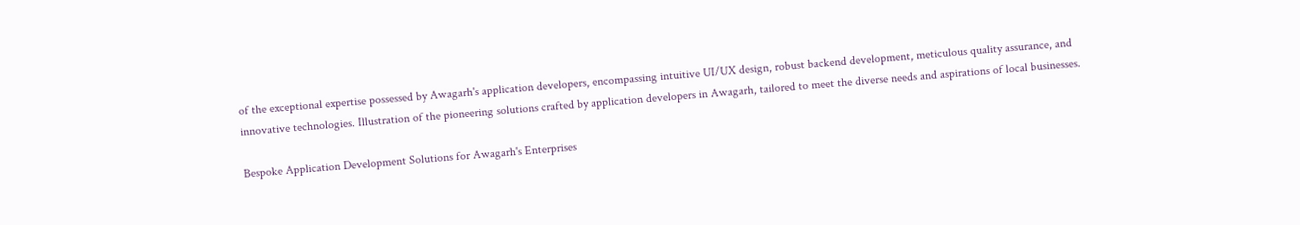of the exceptional expertise possessed by Awagarh's application developers, encompassing intuitive UI/UX design, robust backend development, meticulous quality assurance, and innovative technologies. Illustration of the pioneering solutions crafted by application developers in Awagarh, tailored to meet the diverse needs and aspirations of local businesses.

Bespoke Application Development Solutions for Awagarh's Enterprises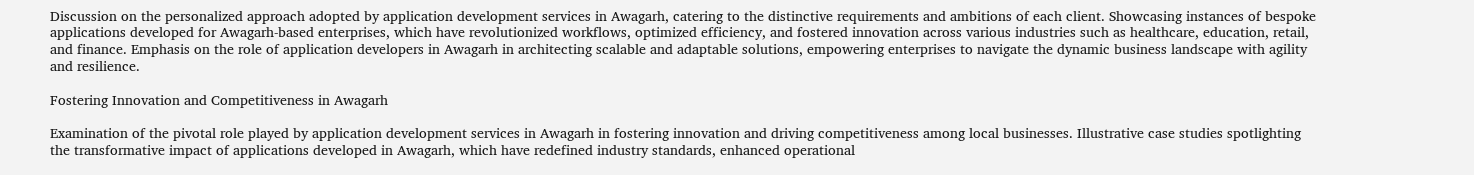Discussion on the personalized approach adopted by application development services in Awagarh, catering to the distinctive requirements and ambitions of each client. Showcasing instances of bespoke applications developed for Awagarh-based enterprises, which have revolutionized workflows, optimized efficiency, and fostered innovation across various industries such as healthcare, education, retail, and finance. Emphasis on the role of application developers in Awagarh in architecting scalable and adaptable solutions, empowering enterprises to navigate the dynamic business landscape with agility and resilience.

Fostering Innovation and Competitiveness in Awagarh

Examination of the pivotal role played by application development services in Awagarh in fostering innovation and driving competitiveness among local businesses. Illustrative case studies spotlighting the transformative impact of applications developed in Awagarh, which have redefined industry standards, enhanced operational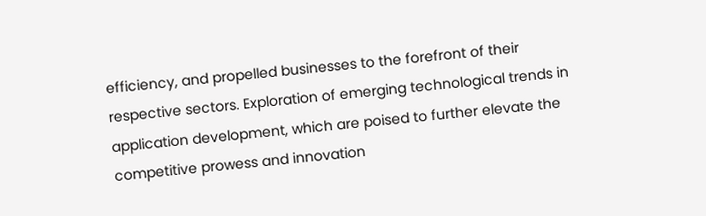efficiency, and propelled businesses to the forefront of their respective sectors. Exploration of emerging technological trends in application development, which are poised to further elevate the competitive prowess and innovation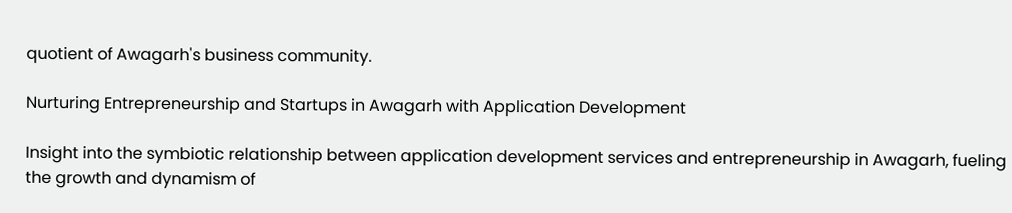quotient of Awagarh's business community.

Nurturing Entrepreneurship and Startups in Awagarh with Application Development

Insight into the symbiotic relationship between application development services and entrepreneurship in Awagarh, fueling the growth and dynamism of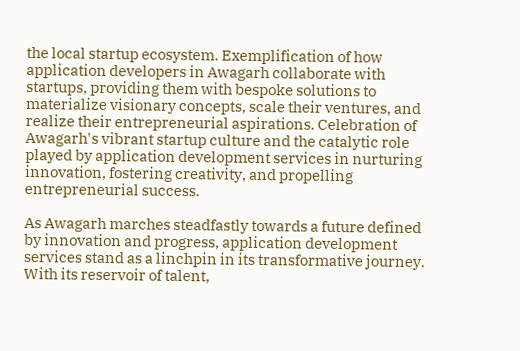the local startup ecosystem. Exemplification of how application developers in Awagarh collaborate with startups, providing them with bespoke solutions to materialize visionary concepts, scale their ventures, and realize their entrepreneurial aspirations. Celebration of Awagarh's vibrant startup culture and the catalytic role played by application development services in nurturing innovation, fostering creativity, and propelling entrepreneurial success.

As Awagarh marches steadfastly towards a future defined by innovation and progress, application development services stand as a linchpin in its transformative journey. With its reservoir of talent,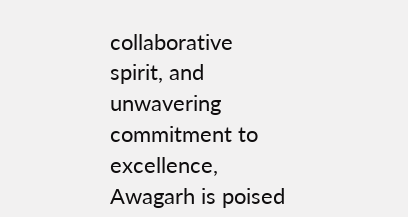collaborative spirit, and unwavering commitment to excellence, Awagarh is poised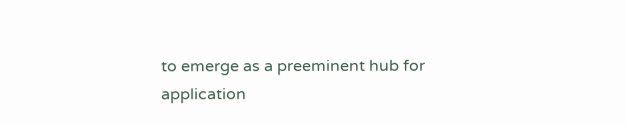to emerge as a preeminent hub for application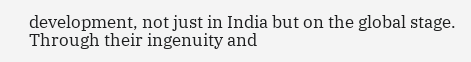development, not just in India but on the global stage. Through their ingenuity and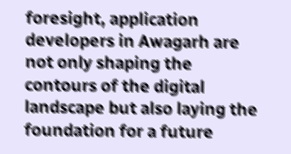foresight, application developers in Awagarh are not only shaping the contours of the digital landscape but also laying the foundation for a future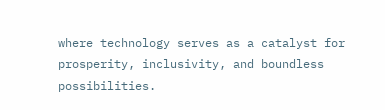where technology serves as a catalyst for prosperity, inclusivity, and boundless possibilities.